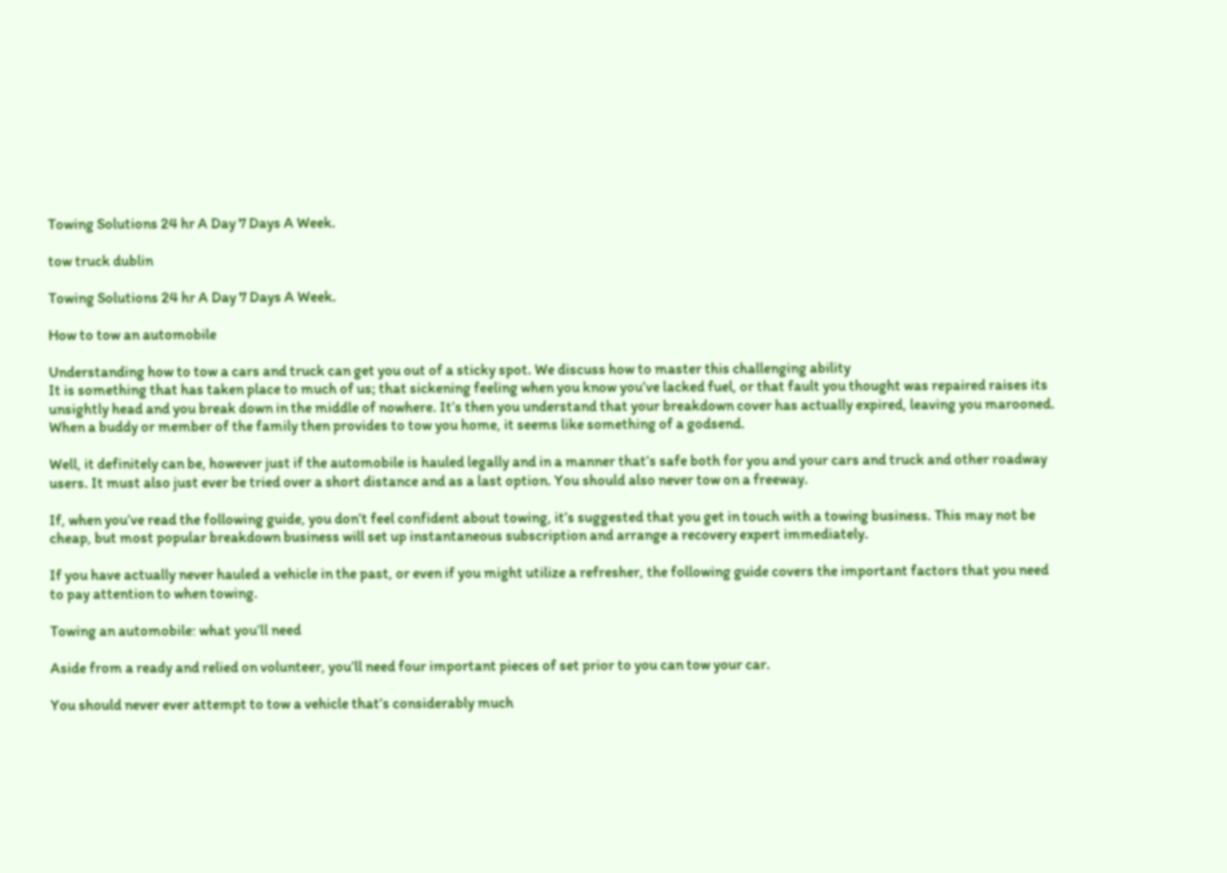Towing Solutions 24 hr A Day 7 Days A Week.

tow truck dublin

Towing Solutions 24 hr A Day 7 Days A Week.

How to tow an automobile

Understanding how to tow a cars and truck can get you out of a sticky spot. We discuss how to master this challenging ability
It is something that has taken place to much of us; that sickening feeling when you know you’ve lacked fuel, or that fault you thought was repaired raises its unsightly head and you break down in the middle of nowhere. It’s then you understand that your breakdown cover has actually expired, leaving you marooned. When a buddy or member of the family then provides to tow you home, it seems like something of a godsend.

Well, it definitely can be, however just if the automobile is hauled legally and in a manner that’s safe both for you and your cars and truck and other roadway users. It must also just ever be tried over a short distance and as a last option. You should also never tow on a freeway.

If, when you’ve read the following guide, you don’t feel confident about towing, it’s suggested that you get in touch with a towing business. This may not be cheap, but most popular breakdown business will set up instantaneous subscription and arrange a recovery expert immediately.

If you have actually never hauled a vehicle in the past, or even if you might utilize a refresher, the following guide covers the important factors that you need to pay attention to when towing.

Towing an automobile: what you’ll need

Aside from a ready and relied on volunteer, you’ll need four important pieces of set prior to you can tow your car.

You should never ever attempt to tow a vehicle that’s considerably much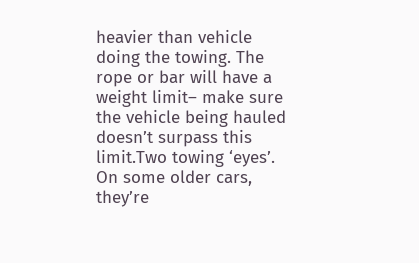heavier than vehicle doing the towing. The rope or bar will have a weight limit– make sure the vehicle being hauled doesn’t surpass this limit.Two towing ‘eyes’. On some older cars, they’re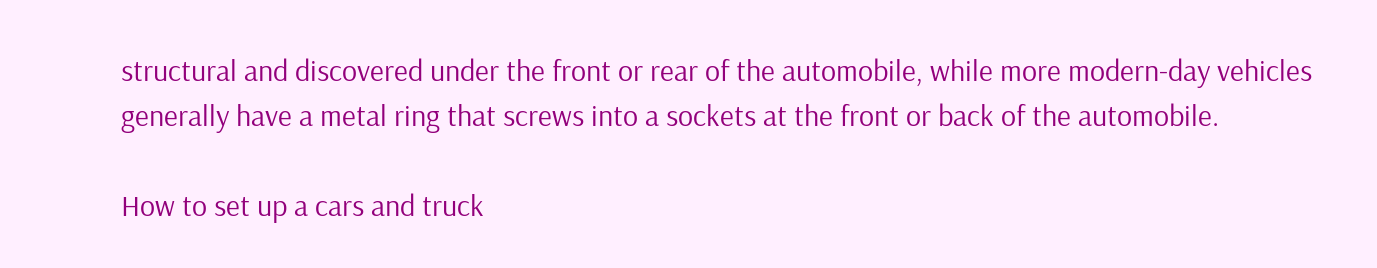structural and discovered under the front or rear of the automobile, while more modern-day vehicles generally have a metal ring that screws into a sockets at the front or back of the automobile.

How to set up a cars and truck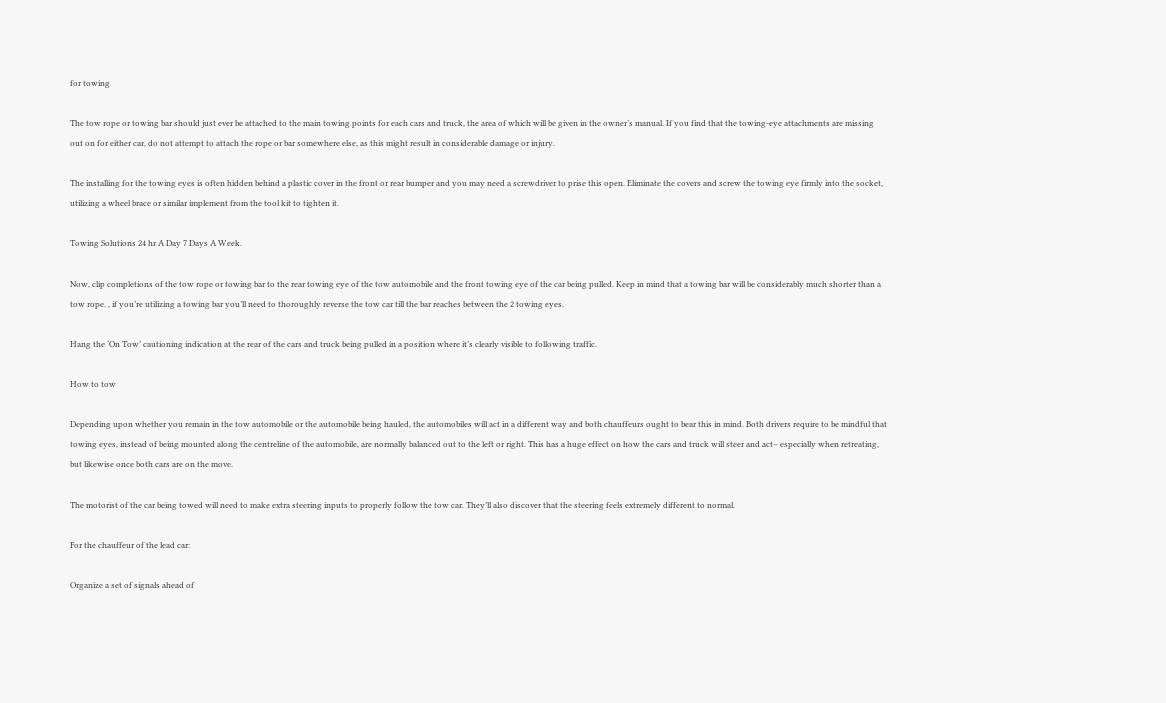for towing

The tow rope or towing bar should just ever be attached to the main towing points for each cars and truck, the area of which will be given in the owner’s manual. If you find that the towing-eye attachments are missing out on for either car, do not attempt to attach the rope or bar somewhere else, as this might result in considerable damage or injury.

The installing for the towing eyes is often hidden behind a plastic cover in the front or rear bumper and you may need a screwdriver to prise this open. Eliminate the covers and screw the towing eye firmly into the socket, utilizing a wheel brace or similar implement from the tool kit to tighten it.

Towing Solutions 24 hr A Day 7 Days A Week.

Now, clip completions of the tow rope or towing bar to the rear towing eye of the tow automobile and the front towing eye of the car being pulled. Keep in mind that a towing bar will be considerably much shorter than a tow rope. , if you’re utilizing a towing bar you’ll need to thoroughly reverse the tow car till the bar reaches between the 2 towing eyes.

Hang the ‘On Tow’ cautioning indication at the rear of the cars and truck being pulled in a position where it’s clearly visible to following traffic.

How to tow

Depending upon whether you remain in the tow automobile or the automobile being hauled, the automobiles will act in a different way and both chauffeurs ought to bear this in mind. Both drivers require to be mindful that towing eyes, instead of being mounted along the centreline of the automobile, are normally balanced out to the left or right. This has a huge effect on how the cars and truck will steer and act– especially when retreating, but likewise once both cars are on the move.

The motorist of the car being towed will need to make extra steering inputs to properly follow the tow car. They’ll also discover that the steering feels extremely different to normal.

For the chauffeur of the lead car:

Organize a set of signals ahead of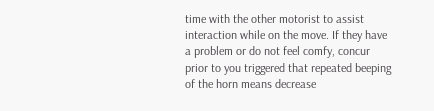time with the other motorist to assist interaction while on the move. If they have a problem or do not feel comfy, concur prior to you triggered that repeated beeping of the horn means decrease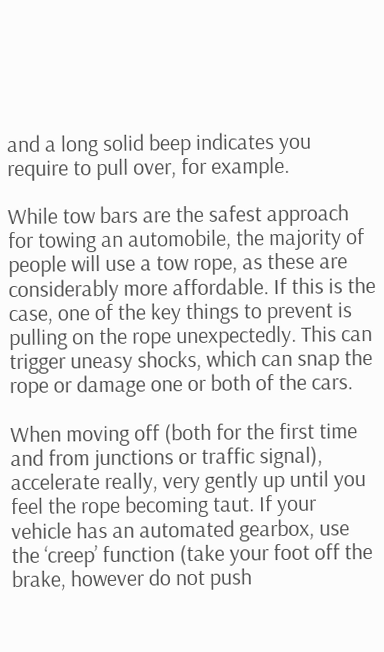and a long solid beep indicates you require to pull over, for example.

While tow bars are the safest approach for towing an automobile, the majority of people will use a tow rope, as these are considerably more affordable. If this is the case, one of the key things to prevent is pulling on the rope unexpectedly. This can trigger uneasy shocks, which can snap the rope or damage one or both of the cars.

When moving off (both for the first time and from junctions or traffic signal), accelerate really, very gently up until you feel the rope becoming taut. If your vehicle has an automated gearbox, use the ‘creep’ function (take your foot off the brake, however do not push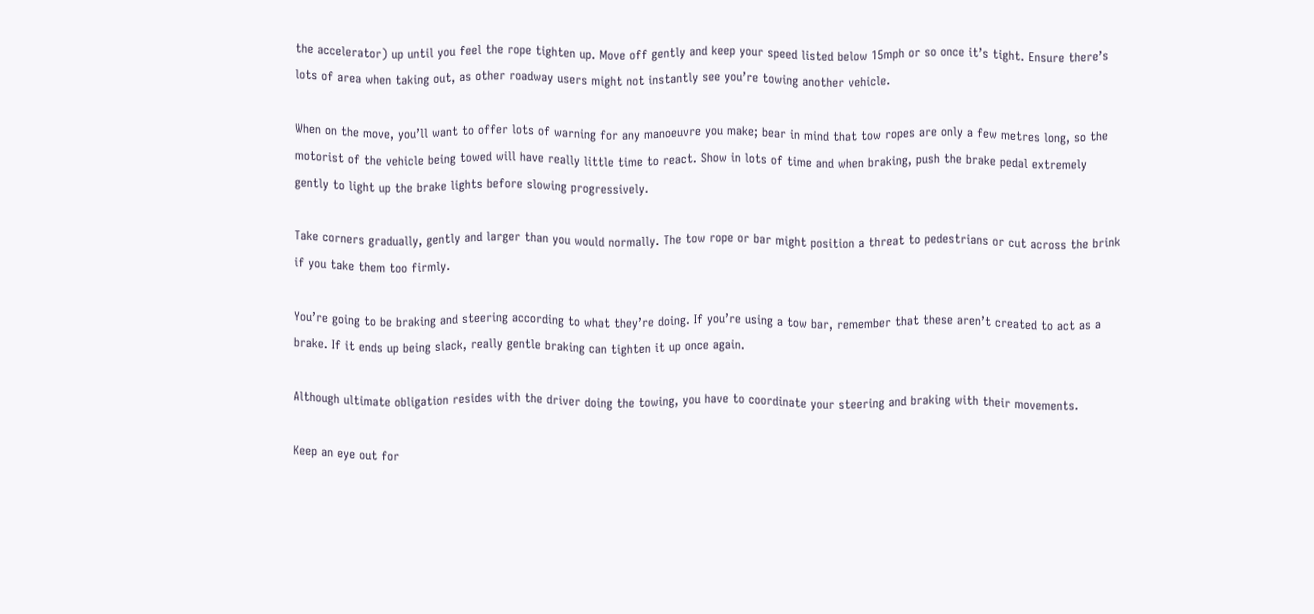the accelerator) up until you feel the rope tighten up. Move off gently and keep your speed listed below 15mph or so once it’s tight. Ensure there’s lots of area when taking out, as other roadway users might not instantly see you’re towing another vehicle.

When on the move, you’ll want to offer lots of warning for any manoeuvre you make; bear in mind that tow ropes are only a few metres long, so the motorist of the vehicle being towed will have really little time to react. Show in lots of time and when braking, push the brake pedal extremely gently to light up the brake lights before slowing progressively.

Take corners gradually, gently and larger than you would normally. The tow rope or bar might position a threat to pedestrians or cut across the brink if you take them too firmly.

You’re going to be braking and steering according to what they’re doing. If you’re using a tow bar, remember that these aren’t created to act as a brake. If it ends up being slack, really gentle braking can tighten it up once again.

Although ultimate obligation resides with the driver doing the towing, you have to coordinate your steering and braking with their movements.

Keep an eye out for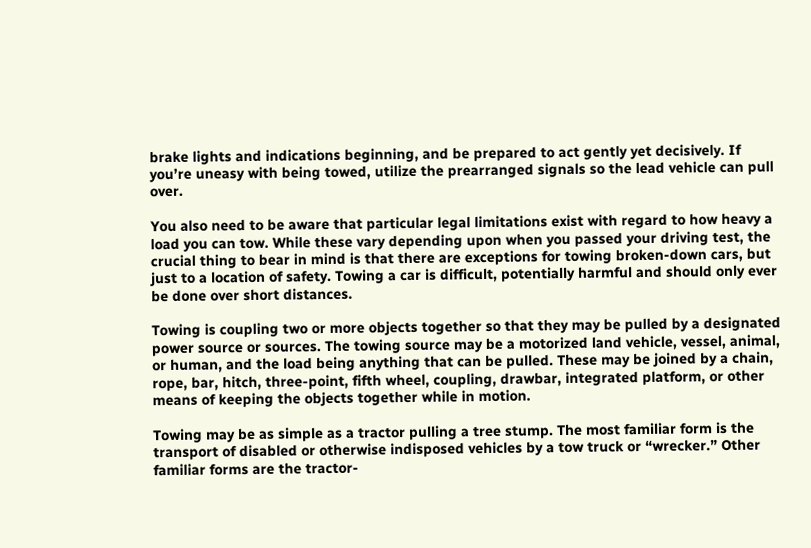brake lights and indications beginning, and be prepared to act gently yet decisively. If you’re uneasy with being towed, utilize the prearranged signals so the lead vehicle can pull over.

You also need to be aware that particular legal limitations exist with regard to how heavy a load you can tow. While these vary depending upon when you passed your driving test, the crucial thing to bear in mind is that there are exceptions for towing broken-down cars, but just to a location of safety. Towing a car is difficult, potentially harmful and should only ever be done over short distances.

Towing is coupling two or more objects together so that they may be pulled by a designated power source or sources. The towing source may be a motorized land vehicle, vessel, animal, or human, and the load being anything that can be pulled. These may be joined by a chain, rope, bar, hitch, three-point, fifth wheel, coupling, drawbar, integrated platform, or other means of keeping the objects together while in motion.

Towing may be as simple as a tractor pulling a tree stump. The most familiar form is the transport of disabled or otherwise indisposed vehicles by a tow truck or “wrecker.” Other familiar forms are the tractor-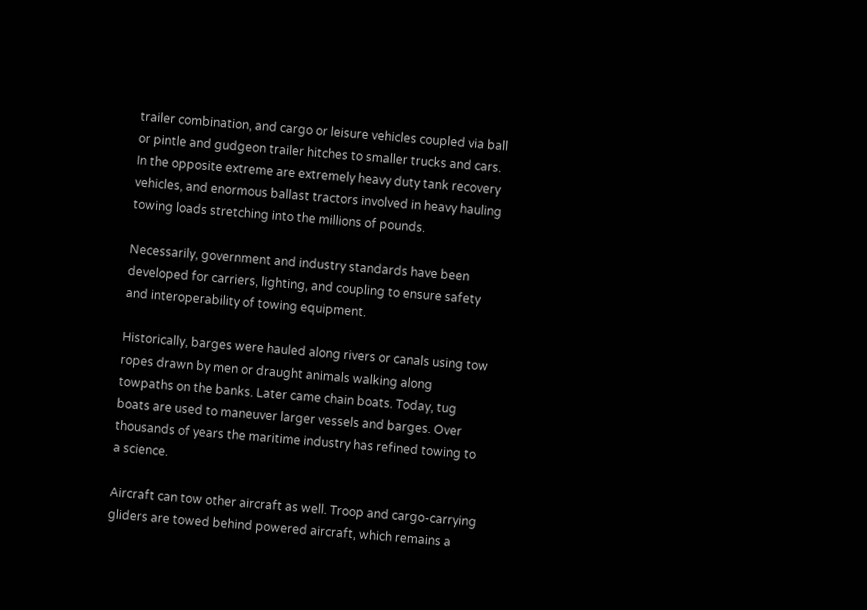trailer combination, and cargo or leisure vehicles coupled via ball or pintle and gudgeon trailer hitches to smaller trucks and cars. In the opposite extreme are extremely heavy duty tank recovery vehicles, and enormous ballast tractors involved in heavy hauling towing loads stretching into the millions of pounds.

Necessarily, government and industry standards have been developed for carriers, lighting, and coupling to ensure safety and interoperability of towing equipment.

Historically, barges were hauled along rivers or canals using tow ropes drawn by men or draught animals walking along towpaths on the banks. Later came chain boats. Today, tug boats are used to maneuver larger vessels and barges. Over thousands of years the maritime industry has refined towing to a science.

Aircraft can tow other aircraft as well. Troop and cargo-carrying gliders are towed behind powered aircraft, which remains a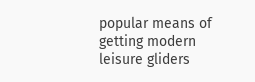popular means of getting modern leisure gliders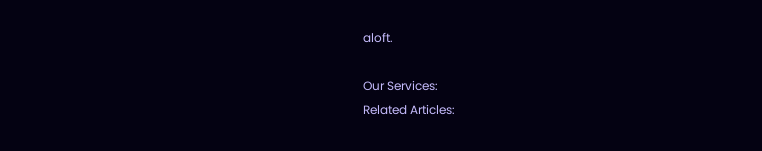aloft.

Our Services:
Related Articles: